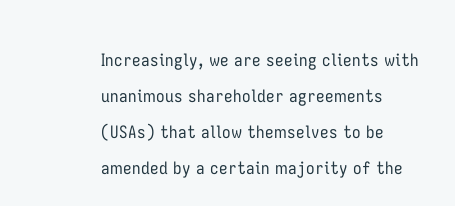Increasingly, we are seeing clients with unanimous shareholder agreements (USAs) that allow themselves to be amended by a certain majority of the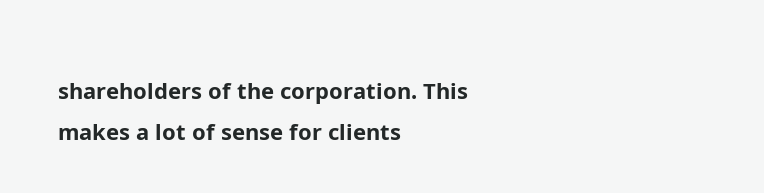shareholders of the corporation. This makes a lot of sense for clients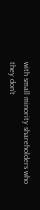with small minority shareholders who they don’t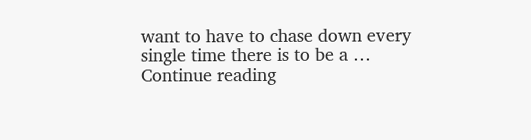want to have to chase down every single time there is to be a … Continue reading